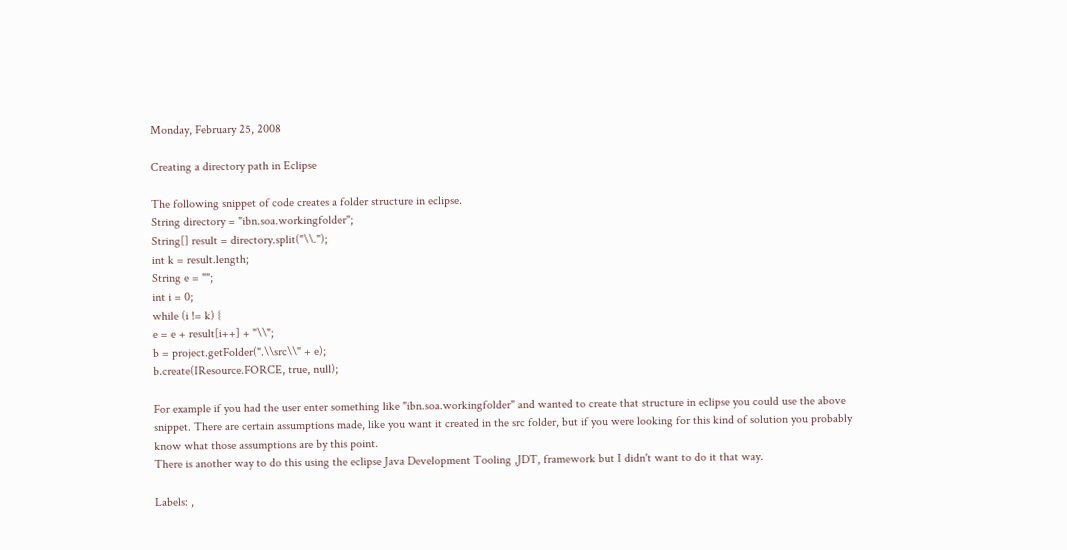Monday, February 25, 2008

Creating a directory path in Eclipse

The following snippet of code creates a folder structure in eclipse.
String directory = "ibn.soa.workingfolder";
String[] result = directory.split("\\.");
int k = result.length;
String e = "";
int i = 0;
while (i != k) {
e = e + result[i++] + "\\";
b = project.getFolder(".\\src\\" + e);
b.create(IResource.FORCE, true, null);

For example if you had the user enter something like "ibn.soa.workingfolder" and wanted to create that structure in eclipse you could use the above snippet. There are certain assumptions made, like you want it created in the src folder, but if you were looking for this kind of solution you probably know what those assumptions are by this point.
There is another way to do this using the eclipse Java Development Tooling ,JDT, framework but I didn't want to do it that way.

Labels: ,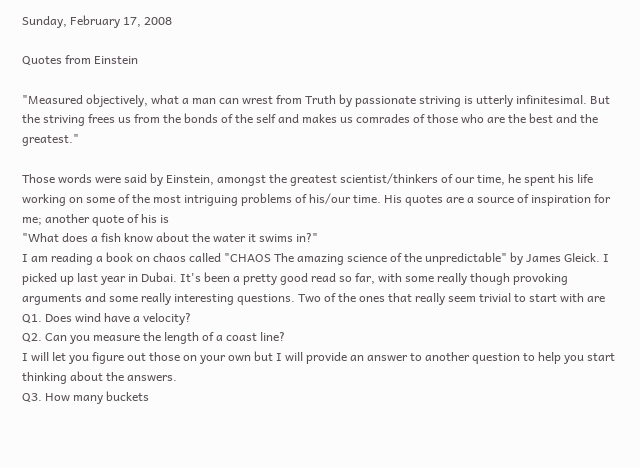Sunday, February 17, 2008

Quotes from Einstein

"Measured objectively, what a man can wrest from Truth by passionate striving is utterly infinitesimal. But the striving frees us from the bonds of the self and makes us comrades of those who are the best and the greatest."

Those words were said by Einstein, amongst the greatest scientist/thinkers of our time, he spent his life working on some of the most intriguing problems of his/our time. His quotes are a source of inspiration for me; another quote of his is
"What does a fish know about the water it swims in?"
I am reading a book on chaos called "CHAOS The amazing science of the unpredictable" by James Gleick. I picked up last year in Dubai. It's been a pretty good read so far, with some really though provoking arguments and some really interesting questions. Two of the ones that really seem trivial to start with are
Q1. Does wind have a velocity?
Q2. Can you measure the length of a coast line?
I will let you figure out those on your own but I will provide an answer to another question to help you start thinking about the answers.
Q3. How many buckets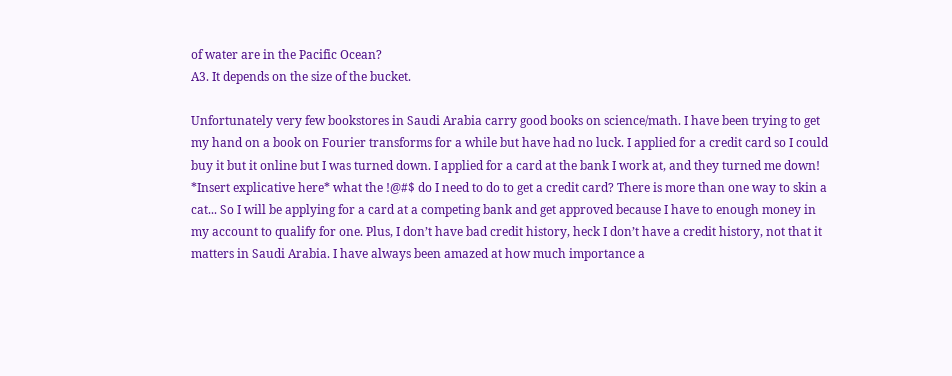of water are in the Pacific Ocean?
A3. It depends on the size of the bucket.

Unfortunately very few bookstores in Saudi Arabia carry good books on science/math. I have been trying to get my hand on a book on Fourier transforms for a while but have had no luck. I applied for a credit card so I could buy it but it online but I was turned down. I applied for a card at the bank I work at, and they turned me down! *Insert explicative here* what the !@#$ do I need to do to get a credit card? There is more than one way to skin a cat... So I will be applying for a card at a competing bank and get approved because I have to enough money in my account to qualify for one. Plus, I don’t have bad credit history, heck I don’t have a credit history, not that it matters in Saudi Arabia. I have always been amazed at how much importance a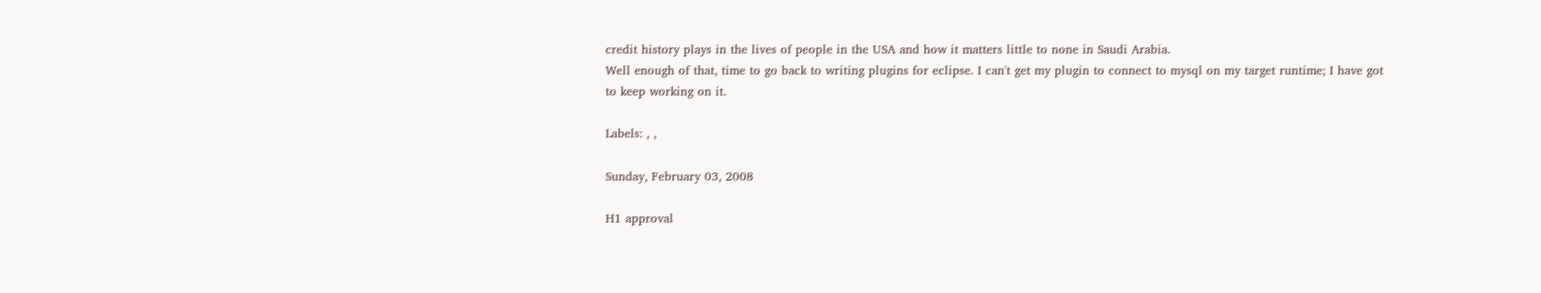credit history plays in the lives of people in the USA and how it matters little to none in Saudi Arabia.
Well enough of that, time to go back to writing plugins for eclipse. I can't get my plugin to connect to mysql on my target runtime; I have got to keep working on it.

Labels: , ,

Sunday, February 03, 2008

H1 approval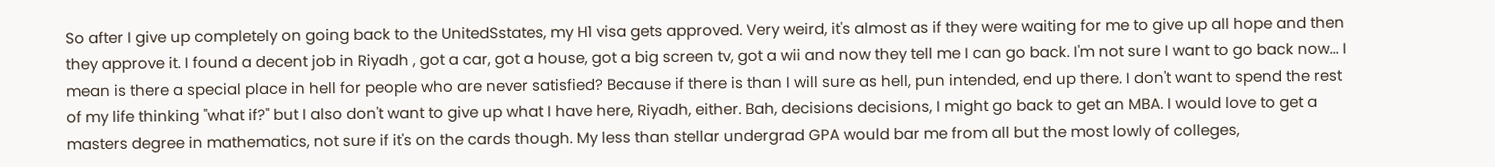So after I give up completely on going back to the UnitedSstates, my H1 visa gets approved. Very weird, it's almost as if they were waiting for me to give up all hope and then they approve it. I found a decent job in Riyadh , got a car, got a house, got a big screen tv, got a wii and now they tell me I can go back. I'm not sure I want to go back now... I mean is there a special place in hell for people who are never satisfied? Because if there is than I will sure as hell, pun intended, end up there. I don't want to spend the rest of my life thinking "what if?" but I also don't want to give up what I have here, Riyadh, either. Bah, decisions decisions, I might go back to get an MBA. I would love to get a masters degree in mathematics, not sure if it's on the cards though. My less than stellar undergrad GPA would bar me from all but the most lowly of colleges,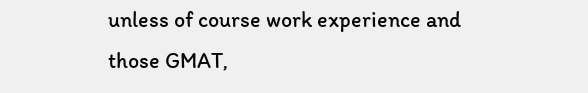unless of course work experience and those GMAT,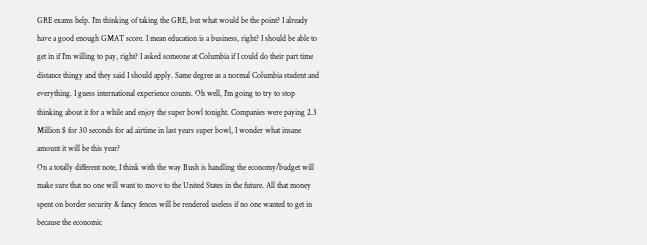GRE exams help. I'm thinking of taking the GRE, but what would be the point? I already have a good enough GMAT score. I mean education is a business, right? I should be able to get in if I'm willing to pay, right? I asked someone at Columbia if I could do their part time distance thingy and they said I should apply. Same degree as a normal Columbia student and everything. I guess international experience counts. Oh well, I'm going to try to stop thinking about it for a while and enjoy the super bowl tonight. Companies were paying 2.3 Million $ for 30 seconds for ad airtime in last years super bowl, I wonder what insane amount it will be this year?
On a totally different note, I think with the way Bush is handling the economy/budget will make sure that no one will want to move to the United States in the future. All that money spent on border security & fancy fences will be rendered useless if no one wanted to get in because the economic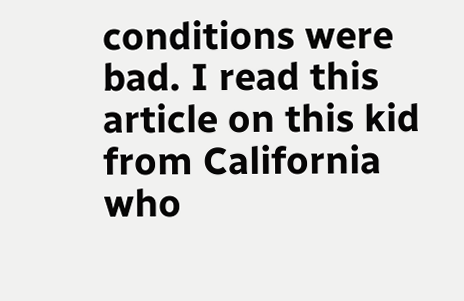conditions were bad. I read this article on this kid from California who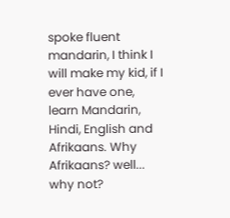spoke fluent mandarin, I think I will make my kid, if I ever have one, learn Mandarin, Hindi, English and Afrikaans. Why Afrikaans? well... why not?